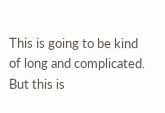This is going to be kind of long and complicated. But this is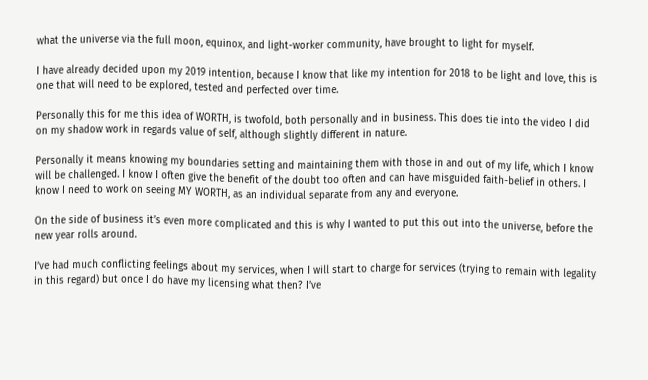what the universe via the full moon, equinox, and light-worker community, have brought to light for myself.

I have already decided upon my 2019 intention, because I know that like my intention for 2018 to be light and love, this is one that will need to be explored, tested and perfected over time.

Personally this for me this idea of WORTH, is twofold, both personally and in business. This does tie into the video I did on my shadow work in regards value of self, although slightly different in nature.

Personally it means knowing my boundaries setting and maintaining them with those in and out of my life, which I know will be challenged. I know I often give the benefit of the doubt too often and can have misguided faith-belief in others. I know I need to work on seeing MY WORTH, as an individual separate from any and everyone.

On the side of business it’s even more complicated and this is why I wanted to put this out into the universe, before the new year rolls around.

I’ve had much conflicting feelings about my services, when I will start to charge for services (trying to remain with legality in this regard) but once I do have my licensing what then? I’ve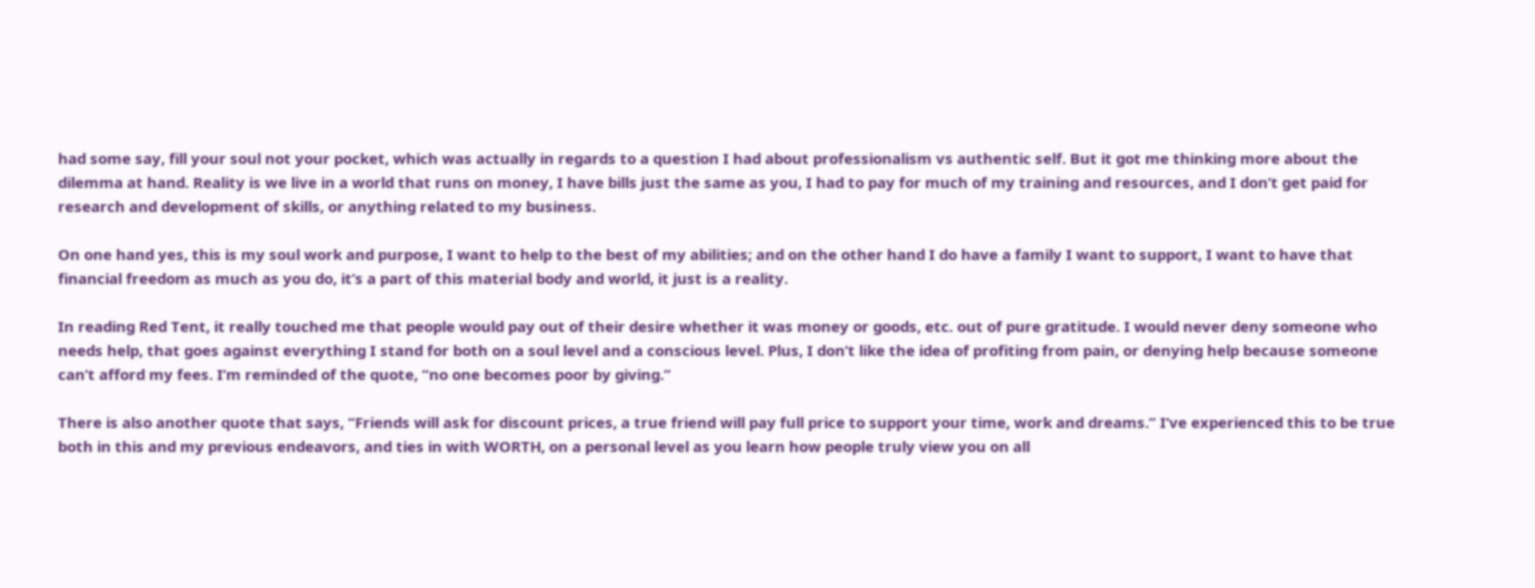had some say, fill your soul not your pocket, which was actually in regards to a question I had about professionalism vs authentic self. But it got me thinking more about the dilemma at hand. Reality is we live in a world that runs on money, I have bills just the same as you, I had to pay for much of my training and resources, and I don’t get paid for research and development of skills, or anything related to my business.

On one hand yes, this is my soul work and purpose, I want to help to the best of my abilities; and on the other hand I do have a family I want to support, I want to have that financial freedom as much as you do, it’s a part of this material body and world, it just is a reality.

In reading Red Tent, it really touched me that people would pay out of their desire whether it was money or goods, etc. out of pure gratitude. I would never deny someone who needs help, that goes against everything I stand for both on a soul level and a conscious level. Plus, I don’t like the idea of profiting from pain, or denying help because someone can’t afford my fees. I’m reminded of the quote, “no one becomes poor by giving.”

There is also another quote that says, “Friends will ask for discount prices, a true friend will pay full price to support your time, work and dreams.” I’ve experienced this to be true both in this and my previous endeavors, and ties in with WORTH, on a personal level as you learn how people truly view you on all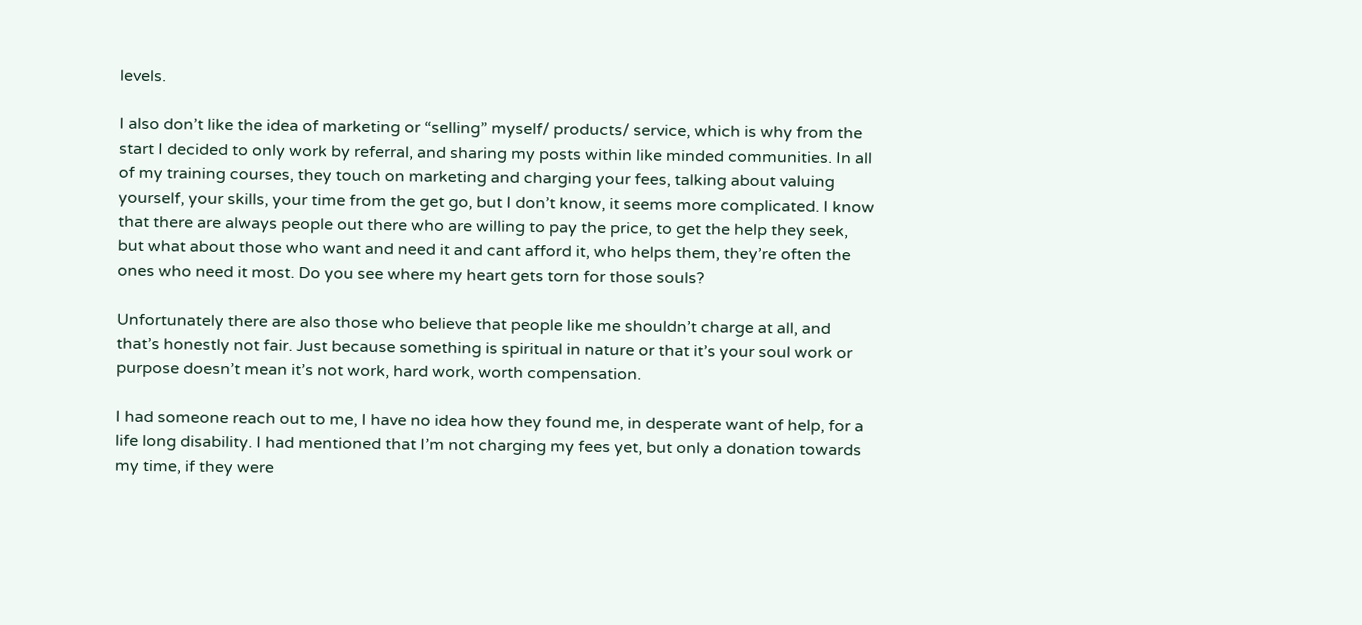levels.

I also don’t like the idea of marketing or “selling” myself/ products/ service, which is why from the start I decided to only work by referral, and sharing my posts within like minded communities. In all of my training courses, they touch on marketing and charging your fees, talking about valuing yourself, your skills, your time from the get go, but I don’t know, it seems more complicated. I know that there are always people out there who are willing to pay the price, to get the help they seek, but what about those who want and need it and cant afford it, who helps them, they’re often the ones who need it most. Do you see where my heart gets torn for those souls?

Unfortunately there are also those who believe that people like me shouldn’t charge at all, and that’s honestly not fair. Just because something is spiritual in nature or that it’s your soul work or purpose doesn’t mean it’s not work, hard work, worth compensation.

I had someone reach out to me, I have no idea how they found me, in desperate want of help, for a life long disability. I had mentioned that I’m not charging my fees yet, but only a donation towards my time, if they were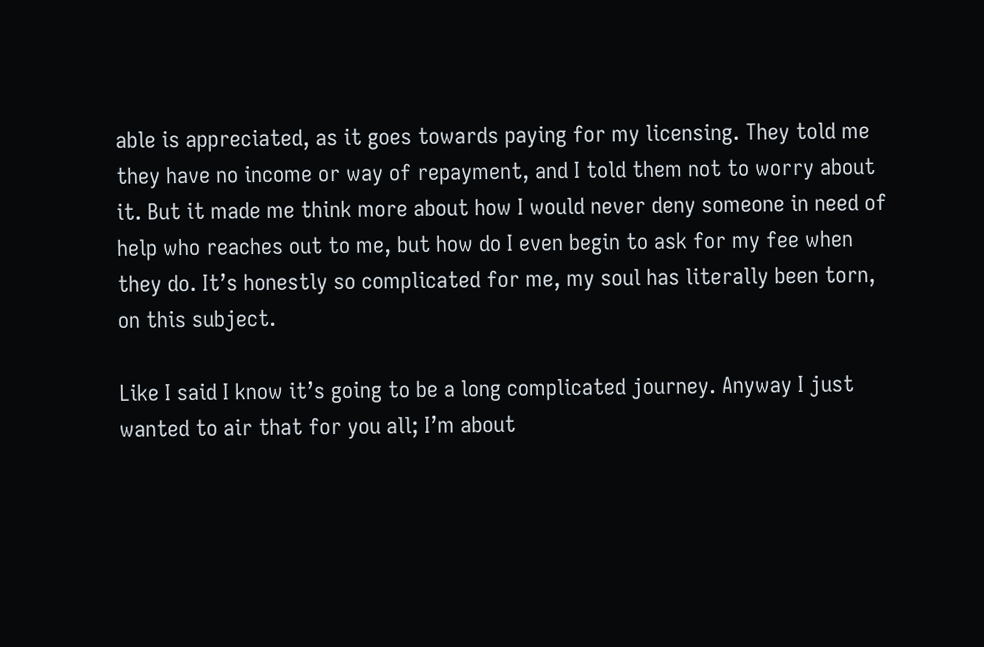able is appreciated, as it goes towards paying for my licensing. They told me they have no income or way of repayment, and I told them not to worry about it. But it made me think more about how I would never deny someone in need of help who reaches out to me, but how do I even begin to ask for my fee when they do. It’s honestly so complicated for me, my soul has literally been torn, on this subject.

Like I said I know it’s going to be a long complicated journey. Anyway I just wanted to air that for you all; I’m about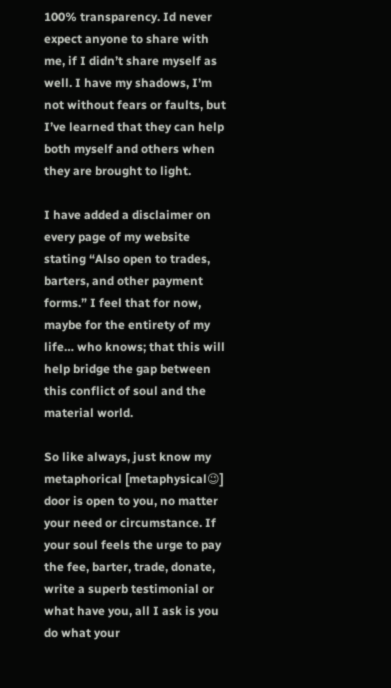100% transparency. Id never expect anyone to share with me, if I didn’t share myself as well. I have my shadows, I’m not without fears or faults, but I’ve learned that they can help both myself and others when they are brought to light.

I have added a disclaimer on every page of my website stating “Also open to trades, barters, and other payment forms.” I feel that for now, maybe for the entirety of my life… who knows; that this will help bridge the gap between this conflict of soul and the material world.

So like always, just know my metaphorical [metaphysical😉] door is open to you, no matter your need or circumstance. If your soul feels the urge to pay the fee, barter, trade, donate, write a superb testimonial or what have you, all I ask is you do what your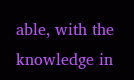able, with the knowledge in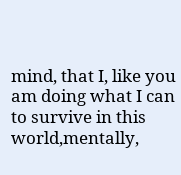mind, that I, like you am doing what I can to survive in this world,mentally,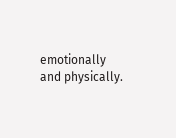emotionally and physically.